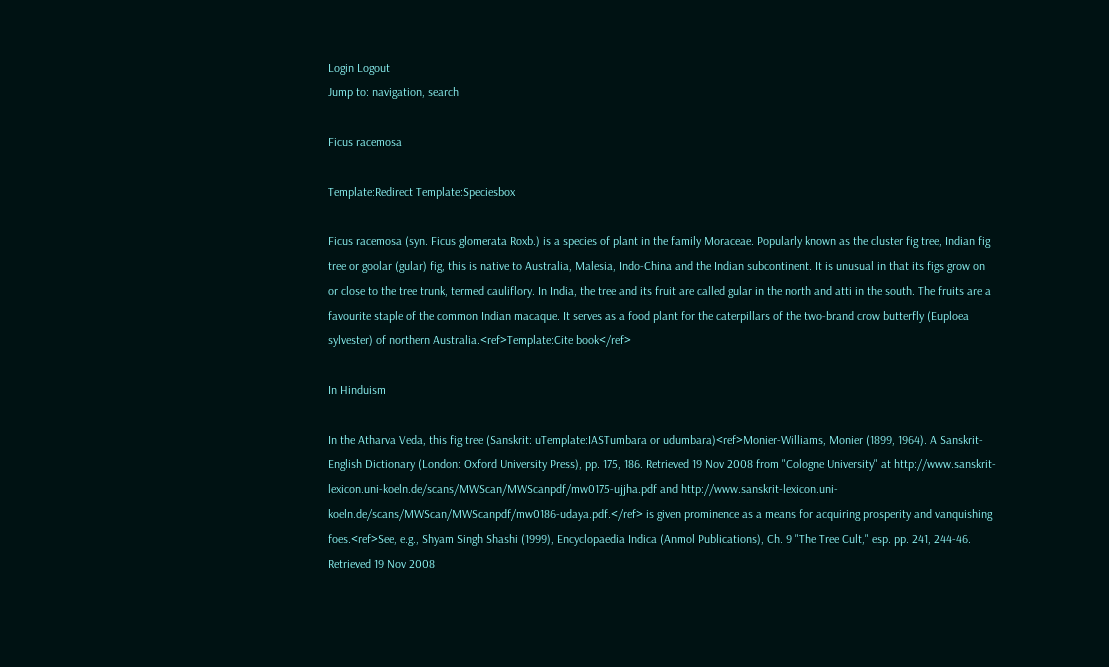Login Logout
Jump to: navigation, search

Ficus racemosa

Template:Redirect Template:Speciesbox

Ficus racemosa (syn. Ficus glomerata Roxb.) is a species of plant in the family Moraceae. Popularly known as the cluster fig tree, Indian fig tree or goolar (gular) fig, this is native to Australia, Malesia, Indo-China and the Indian subcontinent. It is unusual in that its figs grow on or close to the tree trunk, termed cauliflory. In India, the tree and its fruit are called gular in the north and atti in the south. The fruits are a favourite staple of the common Indian macaque. It serves as a food plant for the caterpillars of the two-brand crow butterfly (Euploea sylvester) of northern Australia.<ref>Template:Cite book</ref>

In Hinduism

In the Atharva Veda, this fig tree (Sanskrit: uTemplate:IASTumbara or udumbara)<ref>Monier-Williams, Monier (1899, 1964). A Sanskrit-English Dictionary (London: Oxford University Press), pp. 175, 186. Retrieved 19 Nov 2008 from "Cologne University" at http://www.sanskrit-lexicon.uni-koeln.de/scans/MWScan/MWScanpdf/mw0175-ujjha.pdf and http://www.sanskrit-lexicon.uni-koeln.de/scans/MWScan/MWScanpdf/mw0186-udaya.pdf.</ref> is given prominence as a means for acquiring prosperity and vanquishing foes.<ref>See, e.g., Shyam Singh Shashi (1999), Encyclopaedia Indica (Anmol Publications), Ch. 9 "The Tree Cult," esp. pp. 241, 244-46. Retrieved 19 Nov 2008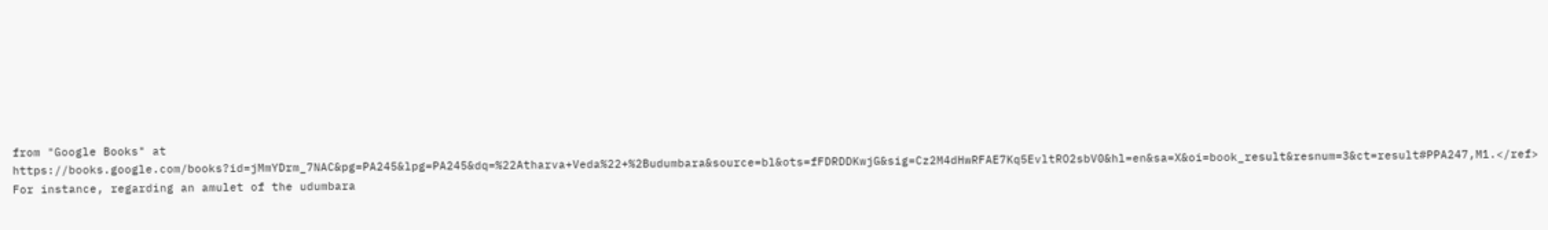from "Google Books" at https://books.google.com/books?id=jMmYDrm_7NAC&pg=PA245&lpg=PA245&dq=%22Atharva+Veda%22+%2Budumbara&source=bl&ots=fFDRDDKwjG&sig=Cz2M4dHwRFAE7Kq5EvltRO2sbV0&hl=en&sa=X&oi=book_result&resnum=3&ct=result#PPA247,M1.</ref> For instance, regarding an amulet of the udumbara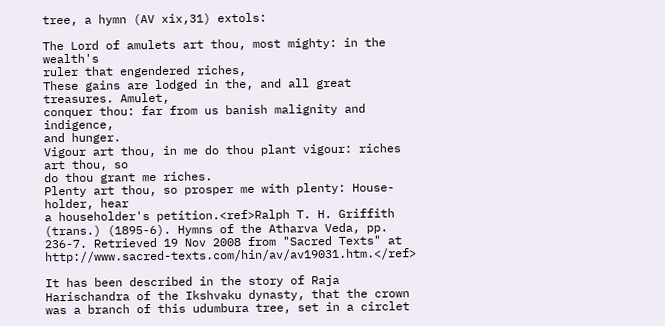tree, a hymn (AV xix,31) extols:

The Lord of amulets art thou, most mighty: in the wealth's
ruler that engendered riches,
These gains are lodged in the, and all great treasures. Amulet,
conquer thou: far from us banish malignity and indigence,
and hunger.
Vigour art thou, in me do thou plant vigour: riches art thou, so
do thou grant me riches.
Plenty art thou, so prosper me with plenty: House-holder, hear
a householder's petition.<ref>Ralph T. H. Griffith (trans.) (1895-6). Hymns of the Atharva Veda, pp. 236-7. Retrieved 19 Nov 2008 from "Sacred Texts" at http://www.sacred-texts.com/hin/av/av19031.htm.</ref>

It has been described in the story of Raja Harischandra of the Ikshvaku dynasty, that the crown was a branch of this udumbura tree, set in a circlet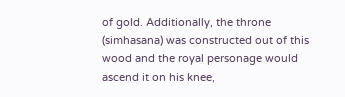of gold. Additionally, the throne (simhasana) was constructed out of this wood and the royal personage would ascend it on his knee,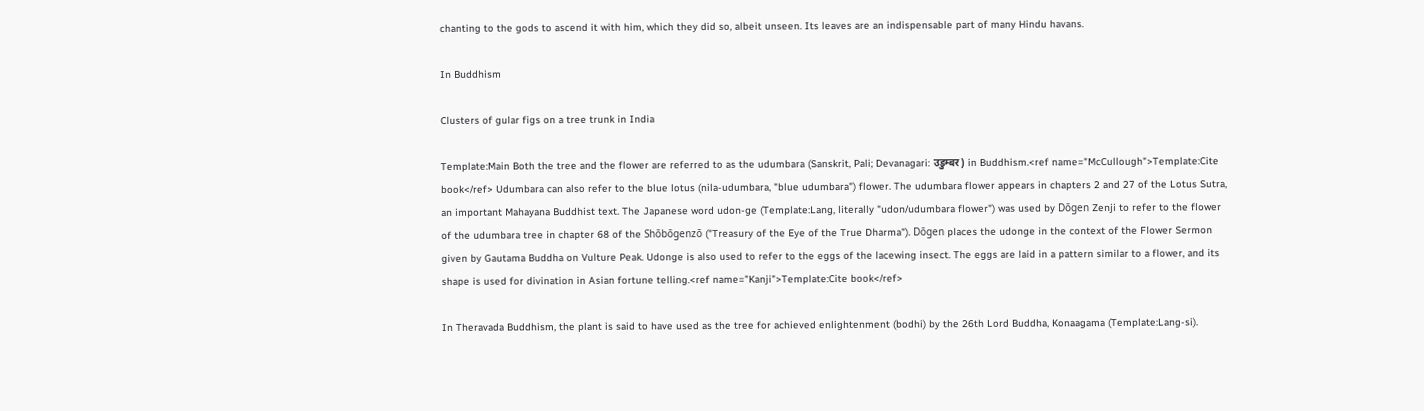chanting to the gods to ascend it with him, which they did so, albeit unseen. Its leaves are an indispensable part of many Hindu havans.

In Buddhism

Clusters of gular figs on a tree trunk in India

Template:Main Both the tree and the flower are referred to as the udumbara (Sanskrit, Pali; Devanagari: उडुम्बर) in Buddhism.<ref name="McCullough">Template:Cite book</ref> Udumbara can also refer to the blue lotus (nila-udumbara, "blue udumbara") flower. The udumbara flower appears in chapters 2 and 27 of the Lotus Sutra, an important Mahayana Buddhist text. The Japanese word udon-ge (Template:Lang, literally "udon/udumbara flower") was used by Dōgen Zenji to refer to the flower of the udumbara tree in chapter 68 of the Shōbōgenzō ("Treasury of the Eye of the True Dharma"). Dōgen places the udonge in the context of the Flower Sermon given by Gautama Buddha on Vulture Peak. Udonge is also used to refer to the eggs of the lacewing insect. The eggs are laid in a pattern similar to a flower, and its shape is used for divination in Asian fortune telling.<ref name="Kanji">Template:Cite book</ref>

In Theravada Buddhism, the plant is said to have used as the tree for achieved enlightenment (bodhi) by the 26th Lord Buddha, Konaagama (Template:Lang-si).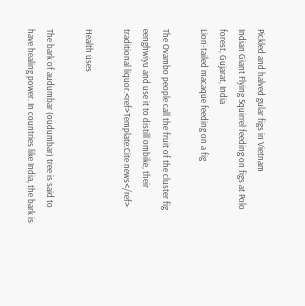Pickled and halved gular figs in Vietnam
Indian Giant Flying Squirrel feeding on figs at Polo forest, Gujarat, India
Lion-tailed macaque feeding on a fig

The Ovambo people call the fruit of the cluster fig eenghwiyu and use it to distill ombike, their traditional liquor.<ref>Template:Cite news</ref>

Health uses

The bark of audumbar (oudumbar) tree is said to have healing power. In countries like India, the bark is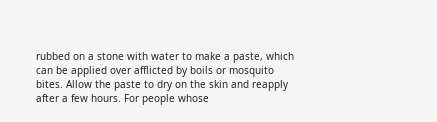rubbed on a stone with water to make a paste, which can be applied over afflicted by boils or mosquito bites. Allow the paste to dry on the skin and reapply after a few hours. For people whose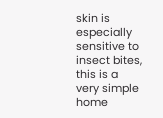skin is especially sensitive to insect bites, this is a very simple home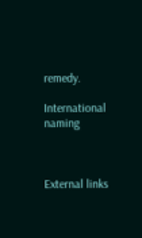remedy.

International naming



External links